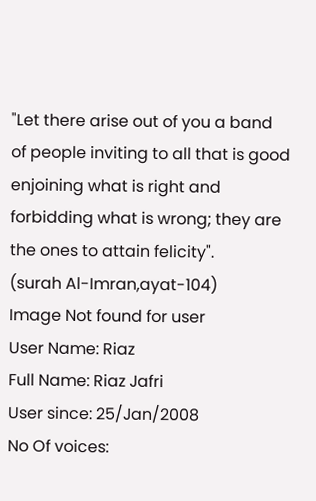"Let there arise out of you a band of people inviting to all that is good enjoining what is right and forbidding what is wrong; they are the ones to attain felicity".
(surah Al-Imran,ayat-104)
Image Not found for user
User Name: Riaz
Full Name: Riaz Jafri
User since: 25/Jan/2008
No Of voices: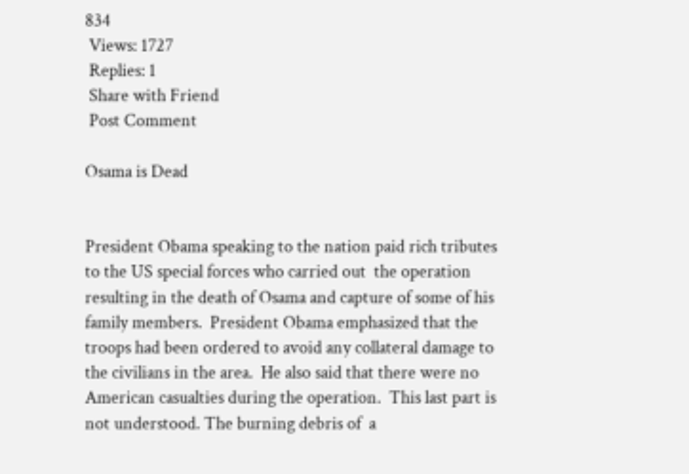834
 Views: 1727
 Replies: 1
 Share with Friend
 Post Comment

Osama is Dead


President Obama speaking to the nation paid rich tributes to the US special forces who carried out  the operation resulting in the death of Osama and capture of some of his family members.  President Obama emphasized that the troops had been ordered to avoid any collateral damage to the civilians in the area.  He also said that there were no American casualties during the operation.  This last part is not understood. The burning debris of  a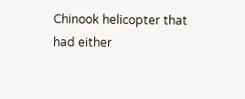Chinook helicopter that had either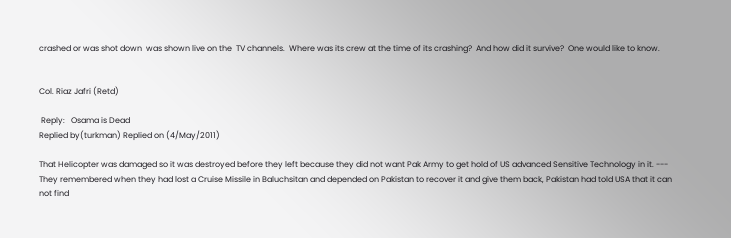crashed or was shot down  was shown live on the  TV channels.  Where was its crew at the time of its crashing?  And how did it survive?  One would like to know.


Col. Riaz Jafri (Retd)

 Reply:   Osama is Dead
Replied by(turkman) Replied on (4/May/2011)

That Helicopter was damaged so it was destroyed before they left because they did not want Pak Army to get hold of US advanced Sensitive Technology in it. ---
They remembered when they had lost a Cruise Missile in Baluchsitan and depended on Pakistan to recover it and give them back, Pakistan had told USA that it can not find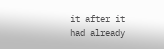it after it had already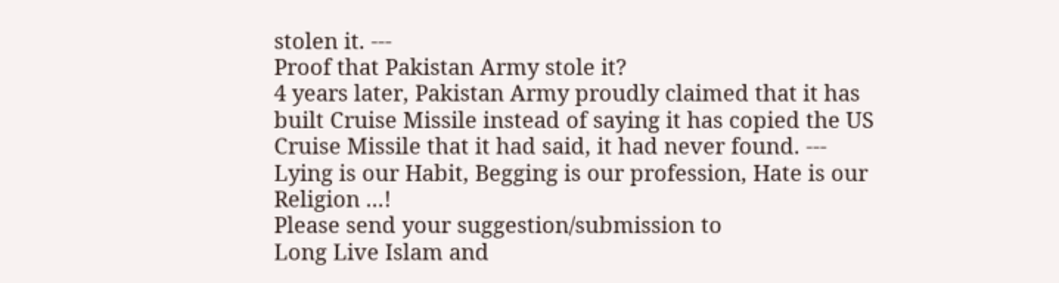stolen it. ---
Proof that Pakistan Army stole it?
4 years later, Pakistan Army proudly claimed that it has built Cruise Missile instead of saying it has copied the US Cruise Missile that it had said, it had never found. ---
Lying is our Habit, Begging is our profession, Hate is our Religion ...!
Please send your suggestion/submission to
Long Live Islam and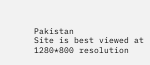Pakistan
Site is best viewed at 1280*800 resolution